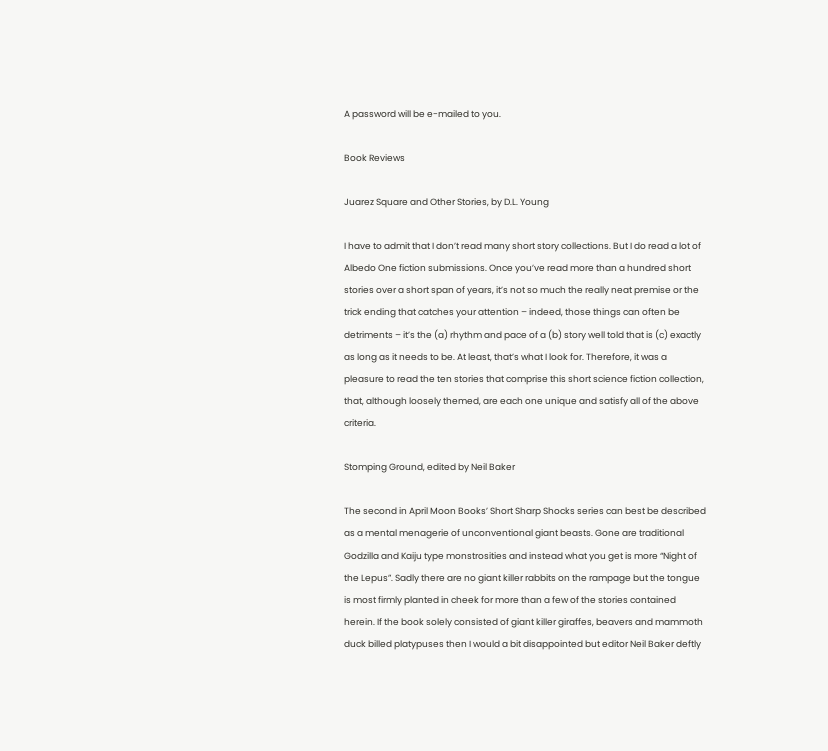A password will be e-mailed to you.

Book Reviews

Juarez Square and Other Stories, by D.L. Young

I have to admit that I don’t read many short story collections. But I do read a lot of Albedo One fiction submissions. Once you’ve read more than a hundred short stories over a short span of years, it’s not so much the really neat premise or the trick ending that catches your attention – indeed, those things can often be detriments – it’s the (a) rhythm and pace of a (b) story well told that is (c) exactly as long as it needs to be. At least, that’s what I look for. Therefore, it was a pleasure to read the ten stories that comprise this short science fiction collection, that, although loosely themed, are each one unique and satisfy all of the above criteria.

Stomping Ground, edited by Neil Baker

The second in April Moon Books’ Short Sharp Shocks series can best be described as a mental menagerie of unconventional giant beasts. Gone are traditional Godzilla and Kaiju type monstrosities and instead what you get is more “Night of the Lepus”. Sadly there are no giant killer rabbits on the rampage but the tongue is most firmly planted in cheek for more than a few of the stories contained herein. If the book solely consisted of giant killer giraffes, beavers and mammoth duck billed platypuses then I would a bit disappointed but editor Neil Baker deftly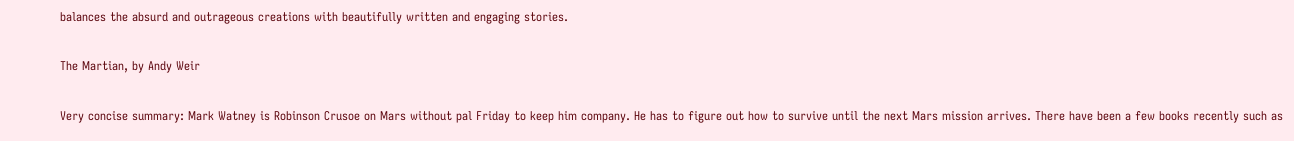balances the absurd and outrageous creations with beautifully written and engaging stories.

The Martian, by Andy Weir

Very concise summary: Mark Watney is Robinson Crusoe on Mars without pal Friday to keep him company. He has to figure out how to survive until the next Mars mission arrives. There have been a few books recently such as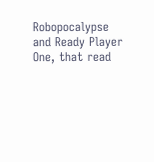Robopocalypse and Ready Player One, that read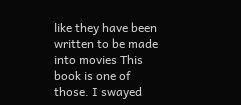like they have been written to be made into movies This book is one of those. I swayed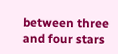between three and four stars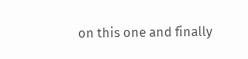on this one and finally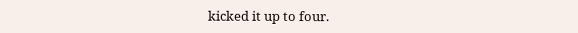kicked it up to four.